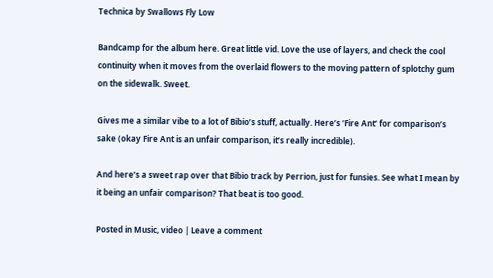Technica by Swallows Fly Low

Bandcamp for the album here. Great little vid. Love the use of layers, and check the cool continuity when it moves from the overlaid flowers to the moving pattern of splotchy gum on the sidewalk. Sweet.

Gives me a similar vibe to a lot of Bibio’s stuff, actually. Here’s ‘Fire Ant’ for comparison’s sake (okay Fire Ant is an unfair comparison, it’s really incredible).

And here’s a sweet rap over that Bibio track by Perrion, just for funsies. See what I mean by it being an unfair comparison? That beat is too good.

Posted in Music, video | Leave a comment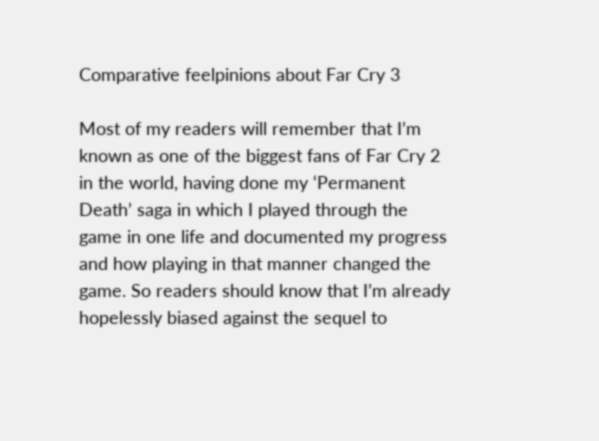Comparative feelpinions about Far Cry 3

Most of my readers will remember that I’m known as one of the biggest fans of Far Cry 2 in the world, having done my ‘Permanent Death’ saga in which I played through the game in one life and documented my progress and how playing in that manner changed the game. So readers should know that I’m already hopelessly biased against the sequel to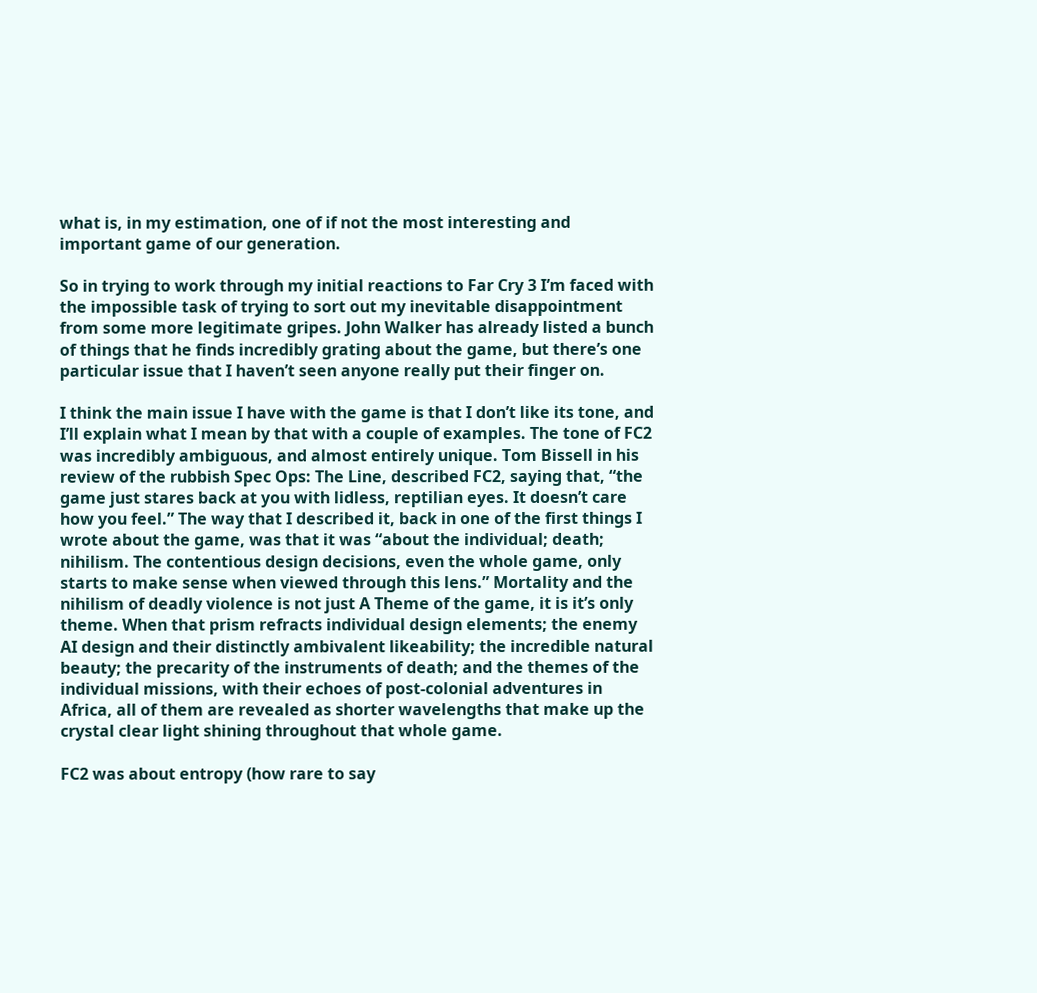what is, in my estimation, one of if not the most interesting and important game of our generation.

So in trying to work through my initial reactions to Far Cry 3 I’m faced with the impossible task of trying to sort out my inevitable disappointment from some more legitimate gripes. John Walker has already listed a bunch of things that he finds incredibly grating about the game, but there’s one particular issue that I haven’t seen anyone really put their finger on.

I think the main issue I have with the game is that I don’t like its tone, and I’ll explain what I mean by that with a couple of examples. The tone of FC2 was incredibly ambiguous, and almost entirely unique. Tom Bissell in his review of the rubbish Spec Ops: The Line, described FC2, saying that, “the game just stares back at you with lidless, reptilian eyes. It doesn’t care how you feel.” The way that I described it, back in one of the first things I wrote about the game, was that it was “about the individual; death; nihilism. The contentious design decisions, even the whole game, only starts to make sense when viewed through this lens.” Mortality and the nihilism of deadly violence is not just A Theme of the game, it is it’s only theme. When that prism refracts individual design elements; the enemy AI design and their distinctly ambivalent likeability; the incredible natural beauty; the precarity of the instruments of death; and the themes of the individual missions, with their echoes of post-colonial adventures in Africa, all of them are revealed as shorter wavelengths that make up the crystal clear light shining throughout that whole game.

FC2 was about entropy (how rare to say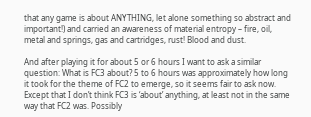that any game is about ANYTHING, let alone something so abstract and important!) and carried an awareness of material entropy – fire, oil, metal and springs, gas and cartridges, rust! Blood and dust.

And after playing it for about 5 or 6 hours I want to ask a similar question: What is FC3 about? 5 to 6 hours was approximately how long it took for the theme of FC2 to emerge, so it seems fair to ask now. Except that I don’t think FC3 is ‘about’ anything, at least not in the same way that FC2 was. Possibly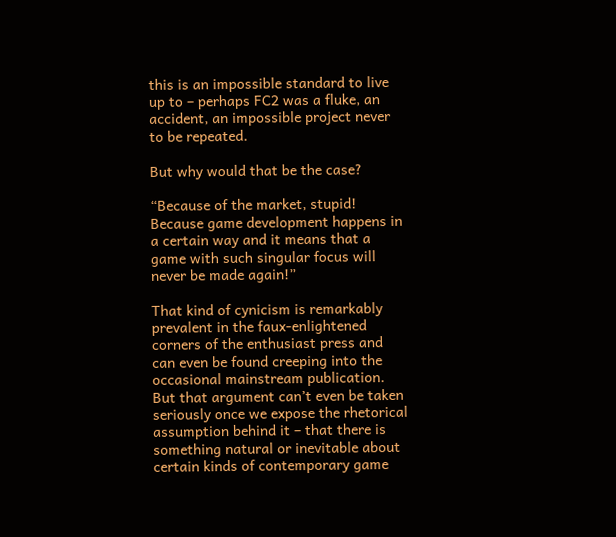this is an impossible standard to live up to – perhaps FC2 was a fluke, an accident, an impossible project never to be repeated.

But why would that be the case?

“Because of the market, stupid! Because game development happens in a certain way and it means that a game with such singular focus will never be made again!”

That kind of cynicism is remarkably prevalent in the faux-enlightened corners of the enthusiast press and can even be found creeping into the occasional mainstream publication. But that argument can’t even be taken seriously once we expose the rhetorical assumption behind it – that there is something natural or inevitable about certain kinds of contemporary game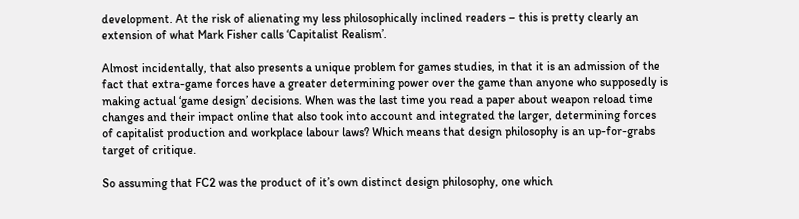development. At the risk of alienating my less philosophically inclined readers – this is pretty clearly an extension of what Mark Fisher calls ‘Capitalist Realism’.

Almost incidentally, that also presents a unique problem for games studies, in that it is an admission of the fact that extra-game forces have a greater determining power over the game than anyone who supposedly is making actual ‘game design’ decisions. When was the last time you read a paper about weapon reload time changes and their impact online that also took into account and integrated the larger, determining forces of capitalist production and workplace labour laws? Which means that design philosophy is an up-for-grabs target of critique.

So assuming that FC2 was the product of it’s own distinct design philosophy, one which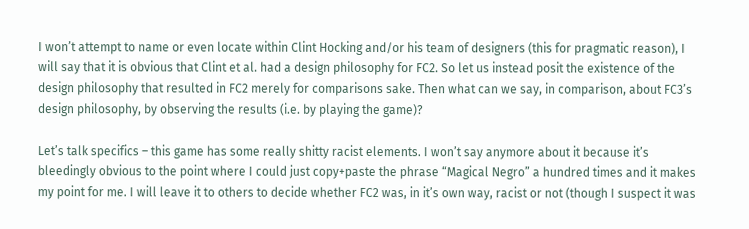I won’t attempt to name or even locate within Clint Hocking and/or his team of designers (this for pragmatic reason), I will say that it is obvious that Clint et al. had a design philosophy for FC2. So let us instead posit the existence of the design philosophy that resulted in FC2 merely for comparisons sake. Then what can we say, in comparison, about FC3’s design philosophy, by observing the results (i.e. by playing the game)?

Let’s talk specifics – this game has some really shitty racist elements. I won’t say anymore about it because it’s bleedingly obvious to the point where I could just copy+paste the phrase “Magical Negro” a hundred times and it makes my point for me. I will leave it to others to decide whether FC2 was, in it’s own way, racist or not (though I suspect it was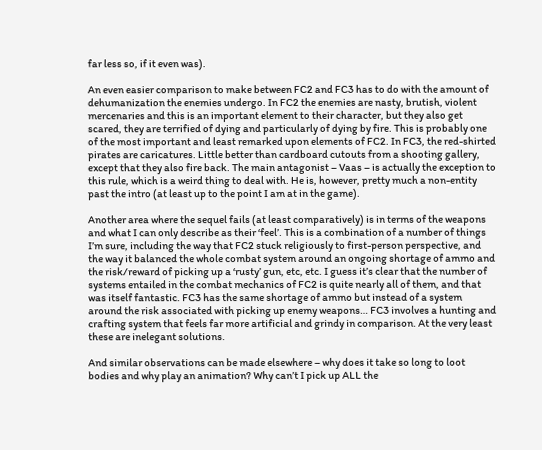far less so, if it even was).

An even easier comparison to make between FC2 and FC3 has to do with the amount of dehumanization the enemies undergo. In FC2 the enemies are nasty, brutish, violent mercenaries and this is an important element to their character, but they also get scared, they are terrified of dying and particularly of dying by fire. This is probably one of the most important and least remarked upon elements of FC2. In FC3, the red-shirted pirates are caricatures. Little better than cardboard cutouts from a shooting gallery, except that they also fire back. The main antagonist – Vaas – is actually the exception to this rule, which is a weird thing to deal with. He is, however, pretty much a non-entity past the intro (at least up to the point I am at in the game).

Another area where the sequel fails (at least comparatively) is in terms of the weapons and what I can only describe as their ‘feel’. This is a combination of a number of things I’m sure, including the way that FC2 stuck religiously to first-person perspective, and the way it balanced the whole combat system around an ongoing shortage of ammo and the risk/reward of picking up a ‘rusty’ gun, etc, etc. I guess it’s clear that the number of systems entailed in the combat mechanics of FC2 is quite nearly all of them, and that was itself fantastic. FC3 has the same shortage of ammo but instead of a system around the risk associated with picking up enemy weapons… FC3 involves a hunting and crafting system that feels far more artificial and grindy in comparison. At the very least these are inelegant solutions.

And similar observations can be made elsewhere – why does it take so long to loot bodies and why play an animation? Why can’t I pick up ALL the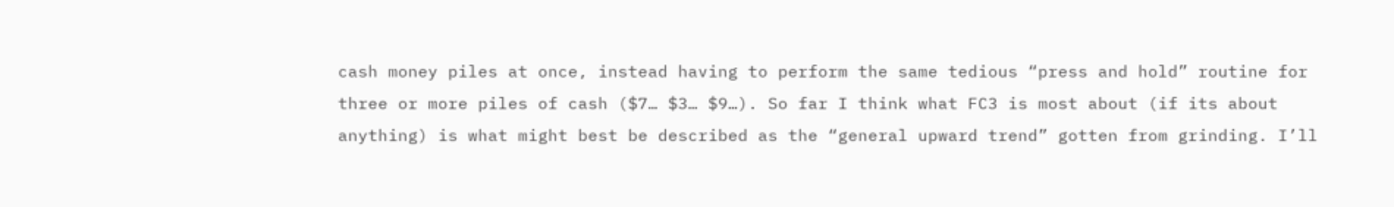cash money piles at once, instead having to perform the same tedious “press and hold” routine for three or more piles of cash ($7… $3… $9…). So far I think what FC3 is most about (if its about anything) is what might best be described as the “general upward trend” gotten from grinding. I’ll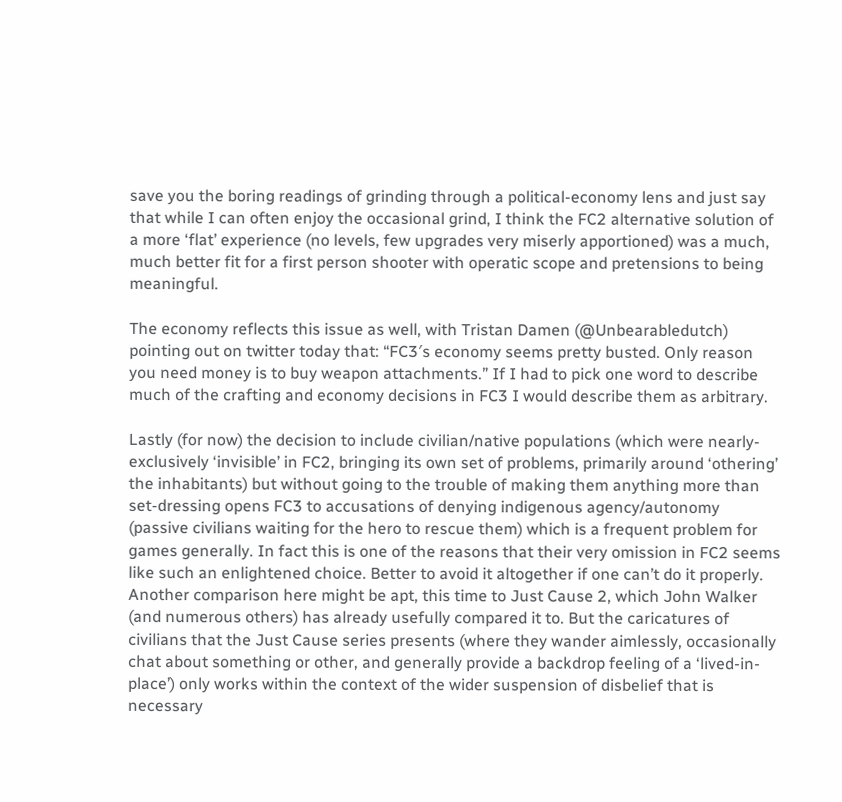save you the boring readings of grinding through a political-economy lens and just say that while I can often enjoy the occasional grind, I think the FC2 alternative solution of a more ‘flat’ experience (no levels, few upgrades very miserly apportioned) was a much, much better fit for a first person shooter with operatic scope and pretensions to being meaningful.

The economy reflects this issue as well, with Tristan Damen (@Unbearabledutch) pointing out on twitter today that: “FC3′s economy seems pretty busted. Only reason you need money is to buy weapon attachments.” If I had to pick one word to describe much of the crafting and economy decisions in FC3 I would describe them as arbitrary.

Lastly (for now) the decision to include civilian/native populations (which were nearly-exclusively ‘invisible’ in FC2, bringing its own set of problems, primarily around ‘othering’ the inhabitants) but without going to the trouble of making them anything more than set-dressing opens FC3 to accusations of denying indigenous agency/autonomy (passive civilians waiting for the hero to rescue them) which is a frequent problem for games generally. In fact this is one of the reasons that their very omission in FC2 seems like such an enlightened choice. Better to avoid it altogether if one can’t do it properly. Another comparison here might be apt, this time to Just Cause 2, which John Walker (and numerous others) has already usefully compared it to. But the caricatures of civilians that the Just Cause series presents (where they wander aimlessly, occasionally chat about something or other, and generally provide a backdrop feeling of a ‘lived-in-place’) only works within the context of the wider suspension of disbelief that is necessary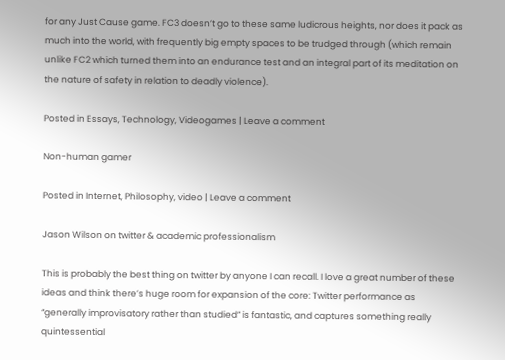for any Just Cause game. FC3 doesn’t go to these same ludicrous heights, nor does it pack as much into the world, with frequently big empty spaces to be trudged through (which remain unlike FC2 which turned them into an endurance test and an integral part of its meditation on the nature of safety in relation to deadly violence).

Posted in Essays, Technology, Videogames | Leave a comment

Non-human gamer

Posted in Internet, Philosophy, video | Leave a comment

Jason Wilson on twitter & academic professionalism

This is probably the best thing on twitter by anyone I can recall. I love a great number of these ideas and think there’s huge room for expansion of the core: Twitter performance as “generally improvisatory rather than studied” is fantastic, and captures something really quintessential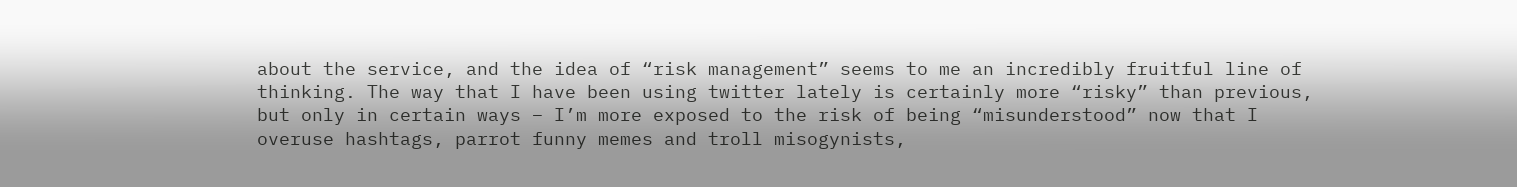about the service, and the idea of “risk management” seems to me an incredibly fruitful line of thinking. The way that I have been using twitter lately is certainly more “risky” than previous, but only in certain ways – I’m more exposed to the risk of being “misunderstood” now that I overuse hashtags, parrot funny memes and troll misogynists,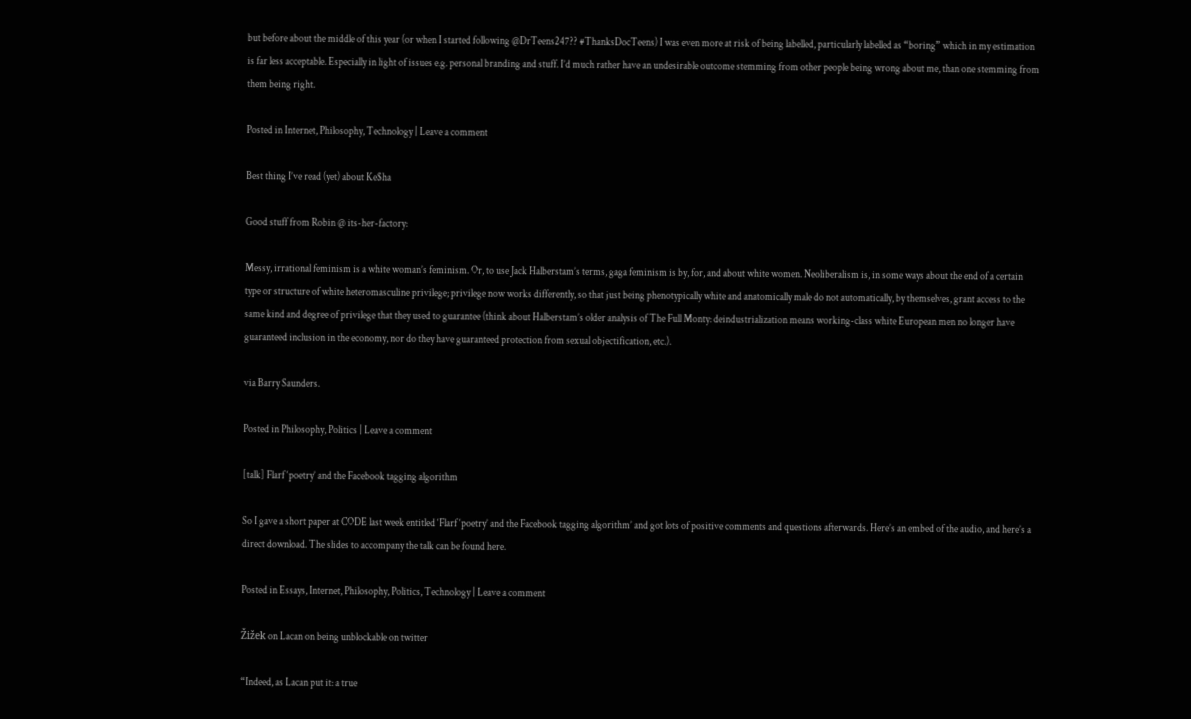but before about the middle of this year (or when I started following @DrTeens247?? #ThanksDocTeens) I was even more at risk of being labelled, particularly labelled as “boring” which in my estimation is far less acceptable. Especially in light of issues e.g. personal branding and stuff. I’d much rather have an undesirable outcome stemming from other people being wrong about me, than one stemming from them being right.

Posted in Internet, Philosophy, Technology | Leave a comment

Best thing I’ve read (yet) about Ke$ha

Good stuff from Robin @ its-her-factory:

Messy, irrational feminism is a white woman’s feminism. Or, to use Jack Halberstam’s terms, gaga feminism is by, for, and about white women. Neoliberalism is, in some ways about the end of a certain type or structure of white heteromasculine privilege; privilege now works differently, so that just being phenotypically white and anatomically male do not automatically, by themselves, grant access to the same kind and degree of privilege that they used to guarantee (think about Halberstam’s older analysis of The Full Monty: deindustrialization means working-class white European men no longer have guaranteed inclusion in the economy, nor do they have guaranteed protection from sexual objectification, etc.).

via Barry Saunders.

Posted in Philosophy, Politics | Leave a comment

[talk] Flarf ‘poetry’ and the Facebook tagging algorithm

So I gave a short paper at CODE last week entitled ‘Flarf ‘poetry’ and the Facebook tagging algorithm’ and got lots of positive comments and questions afterwards. Here’s an embed of the audio, and here’s a direct download. The slides to accompany the talk can be found here.

Posted in Essays, Internet, Philosophy, Politics, Technology | Leave a comment

Žižek on Lacan on being unblockable on twitter

“Indeed, as Lacan put it: a true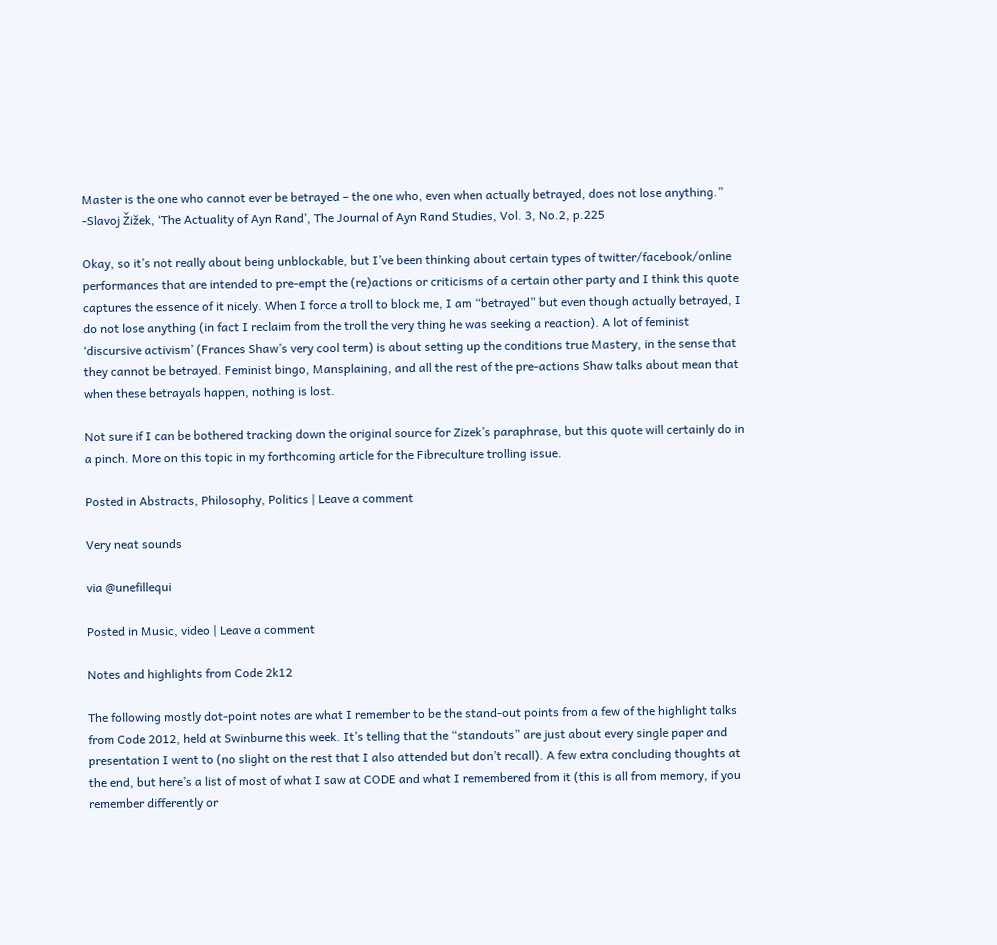Master is the one who cannot ever be betrayed – the one who, even when actually betrayed, does not lose anything.” -Slavoj Žižek, ‘The Actuality of Ayn Rand’, The Journal of Ayn Rand Studies, Vol. 3, No.2, p.225

Okay, so it’s not really about being unblockable, but I’ve been thinking about certain types of twitter/facebook/online performances that are intended to pre-empt the (re)actions or criticisms of a certain other party and I think this quote captures the essence of it nicely. When I force a troll to block me, I am “betrayed” but even though actually betrayed, I do not lose anything (in fact I reclaim from the troll the very thing he was seeking a reaction). A lot of feminist ‘discursive activism’ (Frances Shaw’s very cool term) is about setting up the conditions true Mastery, in the sense that they cannot be betrayed. Feminist bingo, Mansplaining, and all the rest of the pre-actions Shaw talks about mean that when these betrayals happen, nothing is lost.

Not sure if I can be bothered tracking down the original source for Zizek’s paraphrase, but this quote will certainly do in a pinch. More on this topic in my forthcoming article for the Fibreculture trolling issue.

Posted in Abstracts, Philosophy, Politics | Leave a comment

Very neat sounds

via @unefillequi

Posted in Music, video | Leave a comment

Notes and highlights from Code 2k12

The following mostly dot-point notes are what I remember to be the stand-out points from a few of the highlight talks from Code 2012, held at Swinburne this week. It’s telling that the “standouts” are just about every single paper and presentation I went to (no slight on the rest that I also attended but don’t recall). A few extra concluding thoughts at the end, but here’s a list of most of what I saw at CODE and what I remembered from it (this is all from memory, if you remember differently or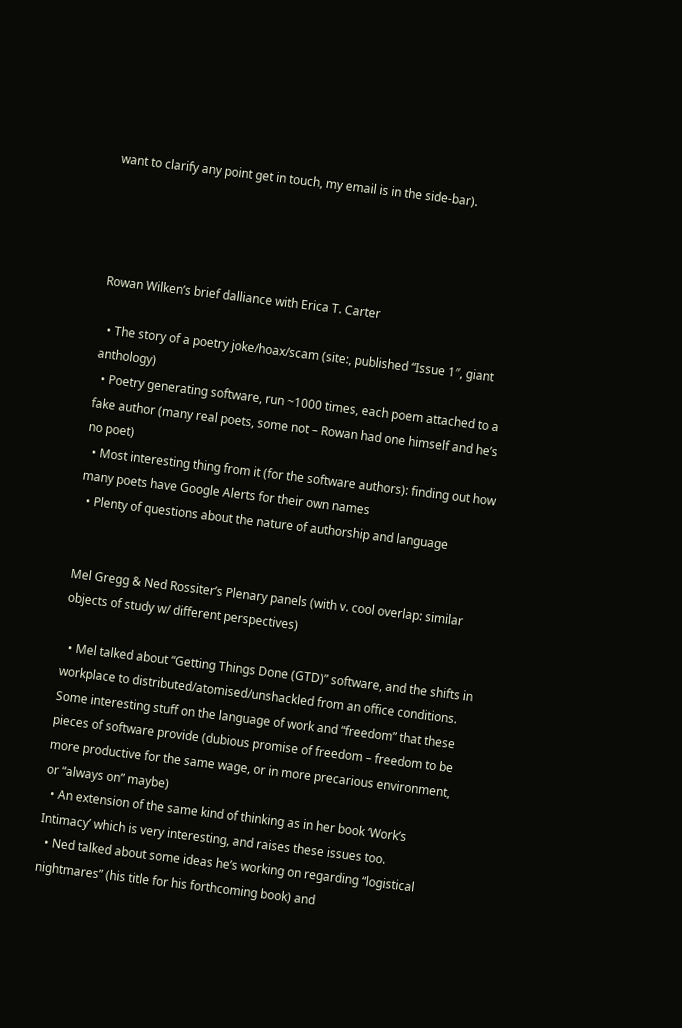want to clarify any point get in touch, my email is in the side-bar).




Rowan Wilken’s brief dalliance with Erica T. Carter

  • The story of a poetry joke/hoax/scam (site:, published “Issue 1″, giant anthology)
  • Poetry generating software, run ~1000 times, each poem attached to a fake author (many real poets, some not – Rowan had one himself and he’s no poet)
  • Most interesting thing from it (for the software authors): finding out how many poets have Google Alerts for their own names
  • Plenty of questions about the nature of authorship and language


Mel Gregg & Ned Rossiter’s Plenary panels (with v. cool overlap: similar objects of study w/ different perspectives)

  • Mel talked about “Getting Things Done (GTD)” software, and the shifts in workplace to distributed/atomised/unshackled from an office conditions. Some interesting stuff on the language of work and “freedom” that these pieces of software provide (dubious promise of freedom – freedom to be more productive for the same wage, or in more precarious environment, or “always on” maybe)
  • An extension of the same kind of thinking as in her book ‘Work’s Intimacy’ which is very interesting, and raises these issues too.
  • Ned talked about some ideas he’s working on regarding “logistical nightmares” (his title for his forthcoming book) and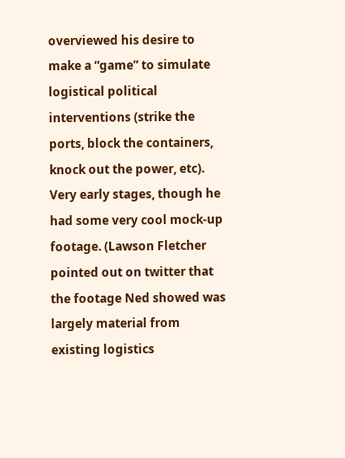overviewed his desire to make a “game” to simulate logistical political interventions (strike the ports, block the containers, knock out the power, etc). Very early stages, though he had some very cool mock-up footage. (Lawson Fletcher pointed out on twitter that the footage Ned showed was largely material from existing logistics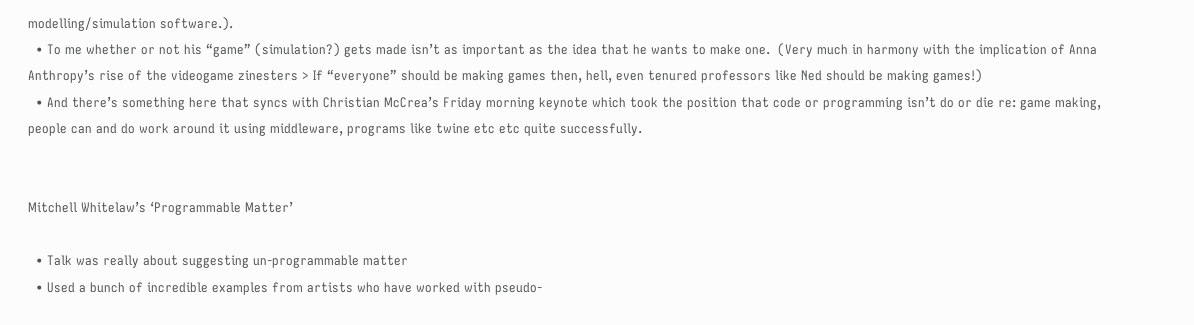modelling/simulation software.).
  • To me whether or not his “game” (simulation?) gets made isn’t as important as the idea that he wants to make one.  (Very much in harmony with the implication of Anna Anthropy’s rise of the videogame zinesters > If “everyone” should be making games then, hell, even tenured professors like Ned should be making games!)
  • And there’s something here that syncs with Christian McCrea’s Friday morning keynote which took the position that code or programming isn’t do or die re: game making, people can and do work around it using middleware, programs like twine etc etc quite successfully.


Mitchell Whitelaw’s ‘Programmable Matter’

  • Talk was really about suggesting un-programmable matter
  • Used a bunch of incredible examples from artists who have worked with pseudo-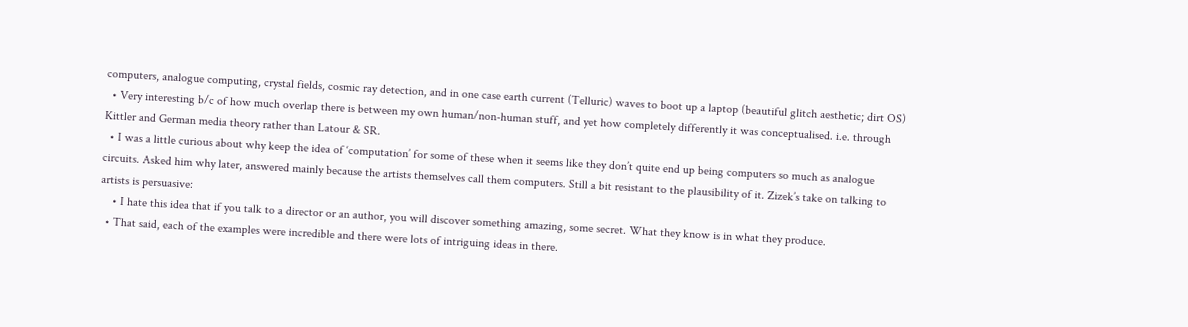computers, analogue computing, crystal fields, cosmic ray detection, and in one case earth current (Telluric) waves to boot up a laptop (beautiful glitch aesthetic; dirt OS)
  • Very interesting b/c of how much overlap there is between my own human/non-human stuff, and yet how completely differently it was conceptualised. i.e. through Kittler and German media theory rather than Latour & SR.
  • I was a little curious about why keep the idea of ‘computation’ for some of these when it seems like they don’t quite end up being computers so much as analogue circuits. Asked him why later, answered mainly because the artists themselves call them computers. Still a bit resistant to the plausibility of it. Zizek’s take on talking to artists is persuasive:
    • I hate this idea that if you talk to a director or an author, you will discover something amazing, some secret. What they know is in what they produce.
  • That said, each of the examples were incredible and there were lots of intriguing ideas in there.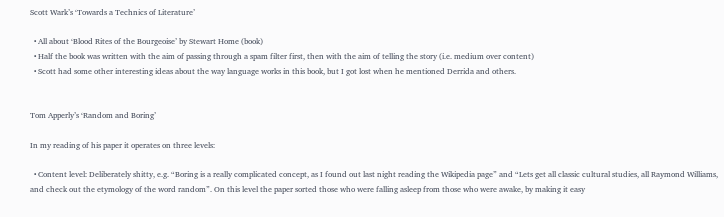Scott Wark’s ‘Towards a Technics of Literature’

  • All about ‘Blood Rites of the Bourgeoise’ by Stewart Home (book)
  • Half the book was written with the aim of passing through a spam filter first, then with the aim of telling the story (i.e. medium over content)
  • Scott had some other interesting ideas about the way language works in this book, but I got lost when he mentioned Derrida and others.


Tom Apperly’s ‘Random and Boring’

In my reading of his paper it operates on three levels:

  • Content level: Deliberately shitty, e.g. “Boring is a really complicated concept, as I found out last night reading the Wikipedia page” and “Lets get all classic cultural studies, all Raymond Williams, and check out the etymology of the word random”. On this level the paper sorted those who were falling asleep from those who were awake, by making it easy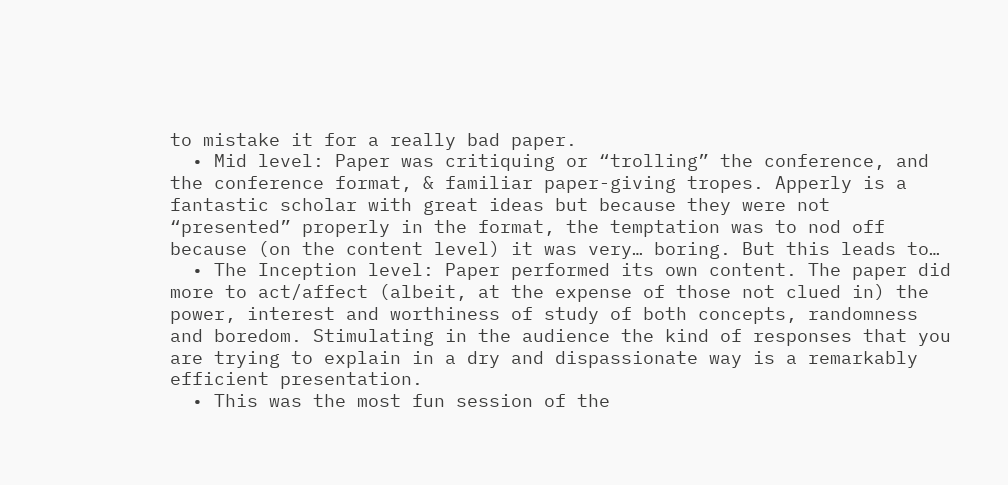to mistake it for a really bad paper.
  • Mid level: Paper was critiquing or “trolling” the conference, and the conference format, & familiar paper-giving tropes. Apperly is a fantastic scholar with great ideas but because they were not “presented” properly in the format, the temptation was to nod off because (on the content level) it was very… boring. But this leads to…
  • The Inception level: Paper performed its own content. The paper did more to act/affect (albeit, at the expense of those not clued in) the power, interest and worthiness of study of both concepts, randomness and boredom. Stimulating in the audience the kind of responses that you are trying to explain in a dry and dispassionate way is a remarkably efficient presentation.
  • This was the most fun session of the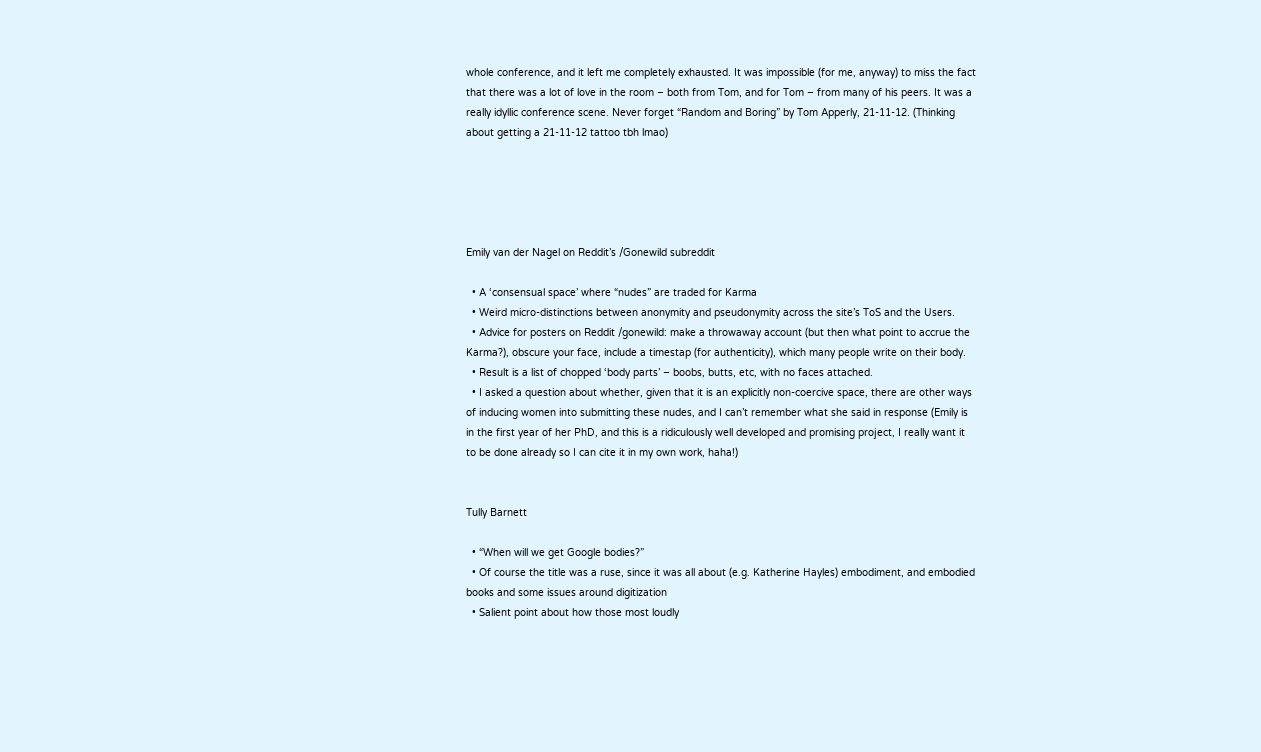whole conference, and it left me completely exhausted. It was impossible (for me, anyway) to miss the fact that there was a lot of love in the room – both from Tom, and for Tom – from many of his peers. It was a really idyllic conference scene. Never forget “Random and Boring” by Tom Apperly, 21-11-12. (Thinking about getting a 21-11-12 tattoo tbh lmao)





Emily van der Nagel on Reddit’s /Gonewild subreddit

  • A ‘consensual space’ where “nudes” are traded for Karma
  • Weird micro-distinctions between anonymity and pseudonymity across the site’s ToS and the Users.
  • Advice for posters on Reddit /gonewild: make a throwaway account (but then what point to accrue the Karma?), obscure your face, include a timestap (for authenticity), which many people write on their body.
  • Result is a list of chopped ‘body parts’ – boobs, butts, etc, with no faces attached.
  • I asked a question about whether, given that it is an explicitly non-coercive space, there are other ways of inducing women into submitting these nudes, and I can’t remember what she said in response (Emily is in the first year of her PhD, and this is a ridiculously well developed and promising project, I really want it to be done already so I can cite it in my own work, haha!)


Tully Barnett

  • “When will we get Google bodies?”
  • Of course the title was a ruse, since it was all about (e.g. Katherine Hayles) embodiment, and embodied books and some issues around digitization
  • Salient point about how those most loudly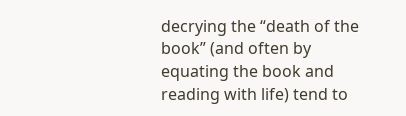decrying the “death of the book” (and often by equating the book and reading with life) tend to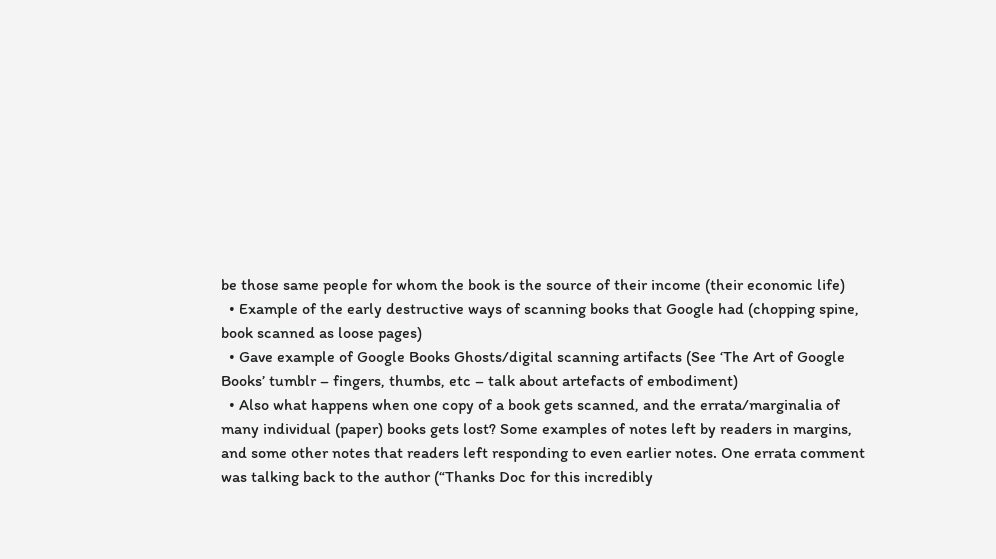be those same people for whom the book is the source of their income (their economic life)
  • Example of the early destructive ways of scanning books that Google had (chopping spine, book scanned as loose pages)
  • Gave example of Google Books Ghosts/digital scanning artifacts (See ‘The Art of Google Books’ tumblr – fingers, thumbs, etc – talk about artefacts of embodiment)
  • Also what happens when one copy of a book gets scanned, and the errata/marginalia of many individual (paper) books gets lost? Some examples of notes left by readers in margins, and some other notes that readers left responding to even earlier notes. One errata comment was talking back to the author (“Thanks Doc for this incredibly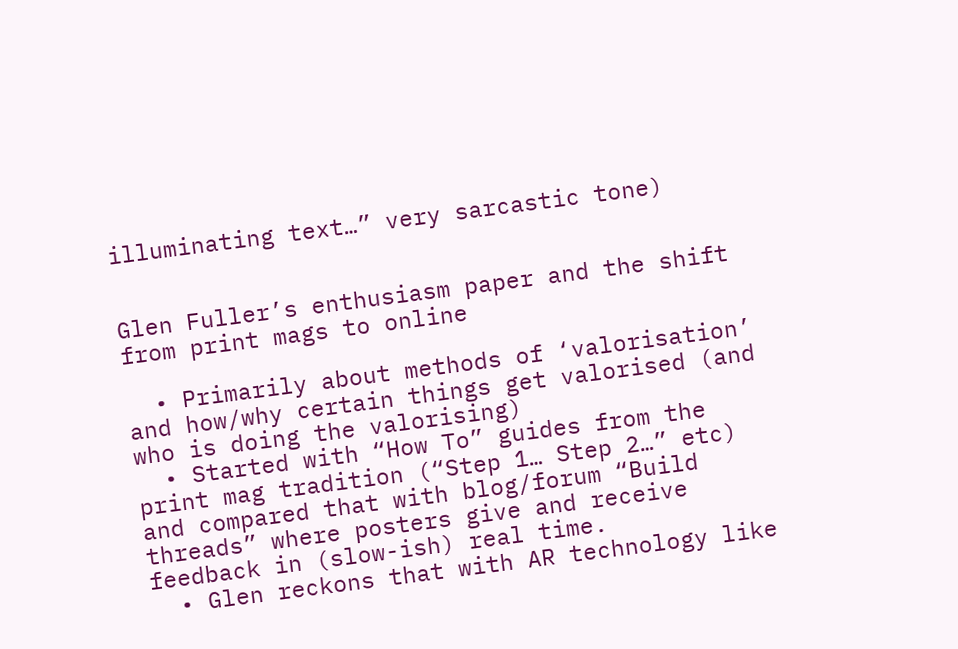illuminating text…” very sarcastic tone)


Glen Fuller’s enthusiasm paper and the shift from print mags to online

  • Primarily about methods of ‘valorisation’ and how/why certain things get valorised (and who is doing the valorising)
  • Started with “How To” guides from the print mag tradition (“Step 1… Step 2…” etc) and compared that with blog/forum “Build threads” where posters give and receive feedback in (slow-ish) real time.
  • Glen reckons that with AR technology like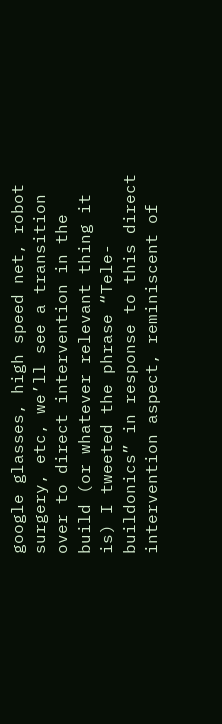google glasses, high speed net, robot surgery, etc, we’ll see a transition over to direct intervention in the build (or whatever relevant thing it is) I tweeted the phrase “Tele-buildonics” in response to this direct intervention aspect, reminiscent of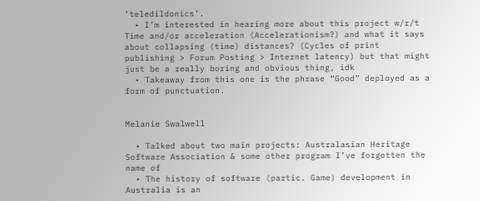‘teledildonics’.
  • I’m interested in hearing more about this project w/r/t Time and/or acceleration (Accelerationism?) and what it says about collapsing (time) distances? (Cycles of print publishing > Forum Posting > Internet latency) but that might just be a really boring and obvious thing, idk
  • Takeaway from this one is the phrase “Good” deployed as a form of punctuation.


Melanie Swalwell

  • Talked about two main projects: Australasian Heritage Software Association & some other program I’ve forgotten the name of
  • The history of software (partic. Game) development in Australia is an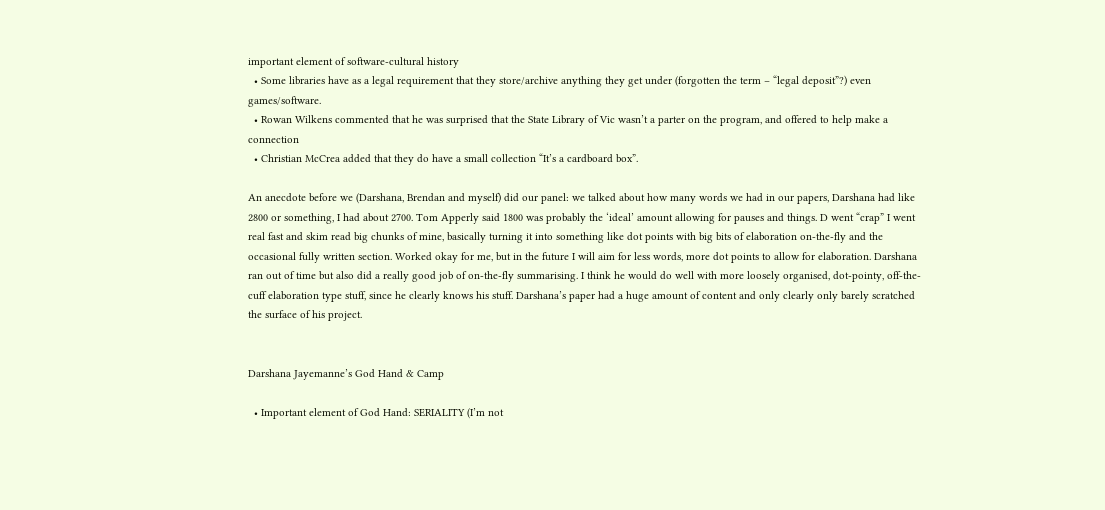important element of software-cultural history
  • Some libraries have as a legal requirement that they store/archive anything they get under (forgotten the term – “legal deposit”?) even games/software.
  • Rowan Wilkens commented that he was surprised that the State Library of Vic wasn’t a parter on the program, and offered to help make a connection
  • Christian McCrea added that they do have a small collection “It’s a cardboard box”.

An anecdote before we (Darshana, Brendan and myself) did our panel: we talked about how many words we had in our papers, Darshana had like 2800 or something, I had about 2700. Tom Apperly said 1800 was probably the ‘ideal’ amount allowing for pauses and things. D went “crap” I went real fast and skim read big chunks of mine, basically turning it into something like dot points with big bits of elaboration on-the-fly and the occasional fully written section. Worked okay for me, but in the future I will aim for less words, more dot points to allow for elaboration. Darshana ran out of time but also did a really good job of on-the-fly summarising. I think he would do well with more loosely organised, dot-pointy, off-the-cuff elaboration type stuff, since he clearly knows his stuff. Darshana’s paper had a huge amount of content and only clearly only barely scratched the surface of his project.


Darshana Jayemanne’s God Hand & Camp

  • Important element of God Hand: SERIALITY (I’m not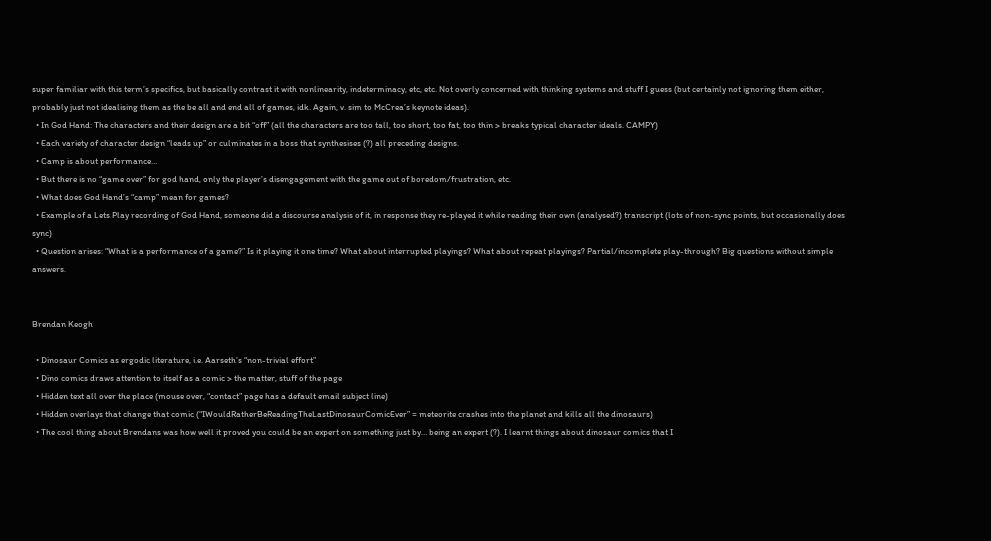super familiar with this term’s specifics, but basically contrast it with nonlinearity, indeterminacy, etc, etc. Not overly concerned with thinking systems and stuff I guess (but certainly not ignoring them either, probably just not idealising them as the be all and end all of games, idk. Again, v. sim to McCrea’s keynote ideas).
  • In God Hand: The characters and their design are a bit “off” (all the characters are too tall, too short, too fat, too thin > breaks typical character ideals. CAMPY)
  • Each variety of character design “leads up” or culminates in a boss that synthesises (?) all preceding designs.
  • Camp is about performance…
  • But there is no “game over” for god hand, only the player’s disengagement with the game out of boredom/frustration, etc.
  • What does God Hand’s “camp” mean for games?
  • Example of a Lets Play recording of God Hand, someone did a discourse analysis of it, in response they re-played it while reading their own (analysed?) transcript (lots of non-sync points, but occasionally does sync)
  • Question arises: “What is a performance of a game?” Is it playing it one time? What about interrupted playings? What about repeat playings? Partial/incomplete play-through? Big questions without simple answers.


Brendan Keogh

  • Dinosaur Comics as ergodic literature, i.e. Aarseth’s “non-trivial effort”
  • Dino comics draws attention to itself as a comic > the matter, stuff of the page
  • Hidden text all over the place (mouse over, “contact” page has a default email subject line)
  • Hidden overlays that change that comic (“IWouldRatherBeReadingTheLastDinosaurComicEver” = meteorite crashes into the planet and kills all the dinosaurs)
  • The cool thing about Brendans was how well it proved you could be an expert on something just by… being an expert (?). I learnt things about dinosaur comics that I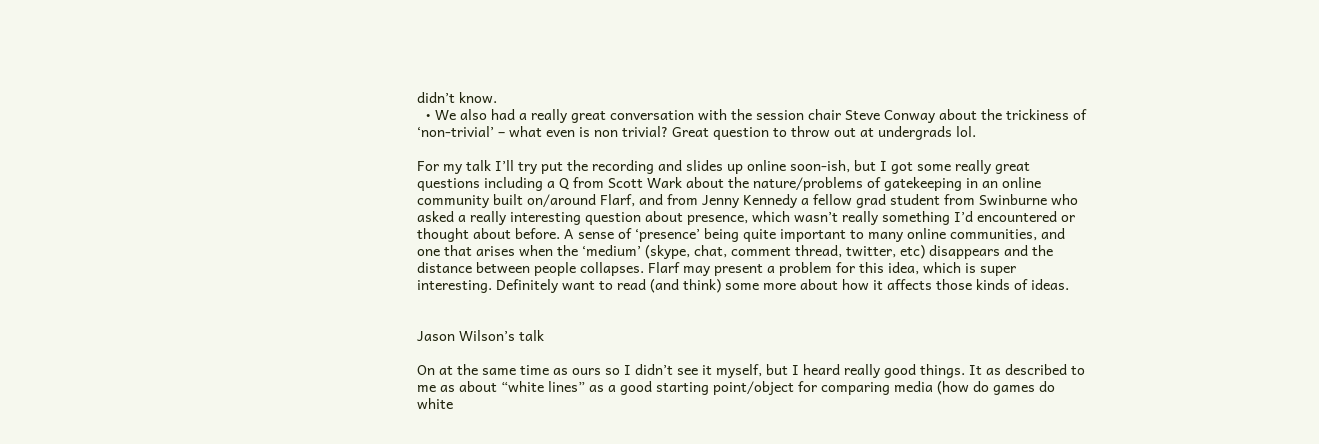didn’t know.
  • We also had a really great conversation with the session chair Steve Conway about the trickiness of ‘non-trivial’ – what even is non trivial? Great question to throw out at undergrads lol.

For my talk I’ll try put the recording and slides up online soon-ish, but I got some really great questions including a Q from Scott Wark about the nature/problems of gatekeeping in an online community built on/around Flarf, and from Jenny Kennedy a fellow grad student from Swinburne who asked a really interesting question about presence, which wasn’t really something I’d encountered or thought about before. A sense of ‘presence’ being quite important to many online communities, and one that arises when the ‘medium’ (skype, chat, comment thread, twitter, etc) disappears and the distance between people collapses. Flarf may present a problem for this idea, which is super interesting. Definitely want to read (and think) some more about how it affects those kinds of ideas.


Jason Wilson’s talk

On at the same time as ours so I didn’t see it myself, but I heard really good things. It as described to me as about “white lines” as a good starting point/object for comparing media (how do games do white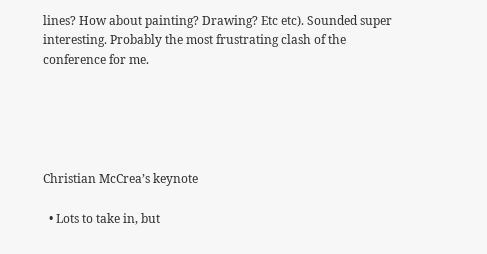lines? How about painting? Drawing? Etc etc). Sounded super interesting. Probably the most frustrating clash of the conference for me.





Christian McCrea’s keynote

  • Lots to take in, but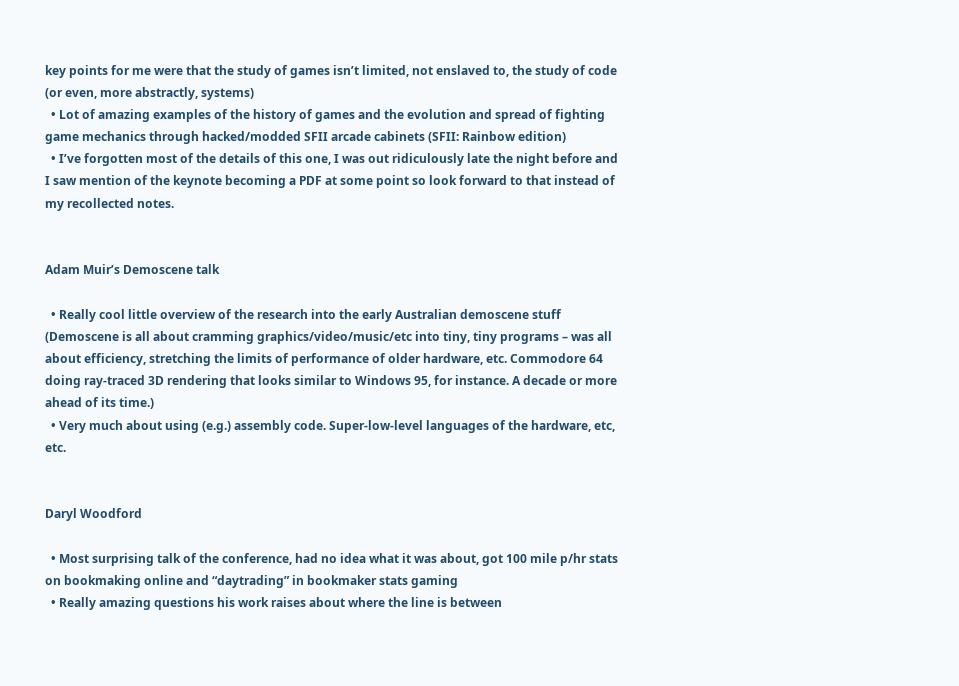key points for me were that the study of games isn’t limited, not enslaved to, the study of code (or even, more abstractly, systems)
  • Lot of amazing examples of the history of games and the evolution and spread of fighting game mechanics through hacked/modded SFII arcade cabinets (SFII: Rainbow edition)
  • I’ve forgotten most of the details of this one, I was out ridiculously late the night before and I saw mention of the keynote becoming a PDF at some point so look forward to that instead of my recollected notes.


Adam Muir’s Demoscene talk

  • Really cool little overview of the research into the early Australian demoscene stuff (Demoscene is all about cramming graphics/video/music/etc into tiny, tiny programs – was all about efficiency, stretching the limits of performance of older hardware, etc. Commodore 64 doing ray-traced 3D rendering that looks similar to Windows 95, for instance. A decade or more ahead of its time.)
  • Very much about using (e.g.) assembly code. Super-low-level languages of the hardware, etc, etc.


Daryl Woodford

  • Most surprising talk of the conference, had no idea what it was about, got 100 mile p/hr stats on bookmaking online and “daytrading” in bookmaker stats gaming
  • Really amazing questions his work raises about where the line is between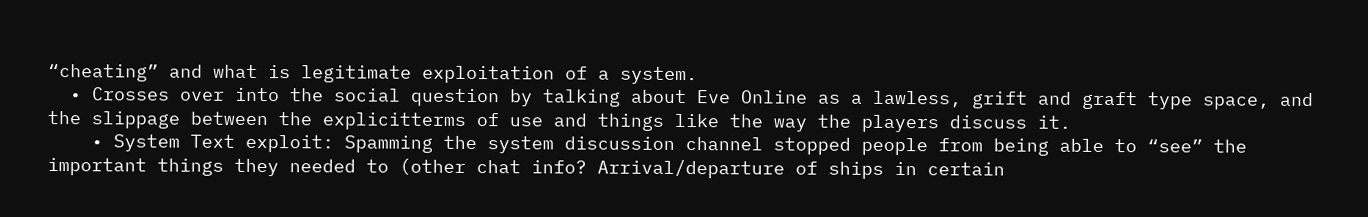“cheating” and what is legitimate exploitation of a system.
  • Crosses over into the social question by talking about Eve Online as a lawless, grift and graft type space, and the slippage between the explicitterms of use and things like the way the players discuss it.
    • System Text exploit: Spamming the system discussion channel stopped people from being able to “see” the important things they needed to (other chat info? Arrival/departure of ships in certain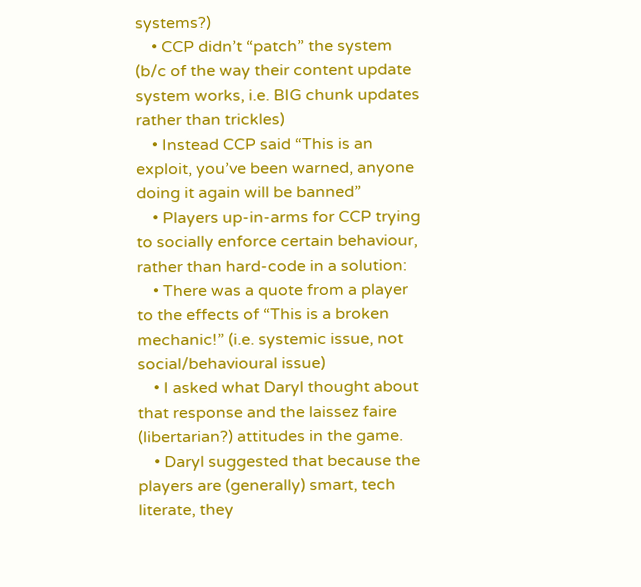systems?)
    • CCP didn’t “patch” the system (b/c of the way their content update system works, i.e. BIG chunk updates rather than trickles)
    • Instead CCP said “This is an exploit, you’ve been warned, anyone doing it again will be banned”
    • Players up-in-arms for CCP trying to socially enforce certain behaviour, rather than hard-code in a solution:
    • There was a quote from a player to the effects of “This is a broken mechanic!” (i.e. systemic issue, not social/behavioural issue)
    • I asked what Daryl thought about that response and the laissez faire (libertarian?) attitudes in the game.
    • Daryl suggested that because the players are (generally) smart, tech literate, they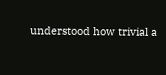understood how trivial a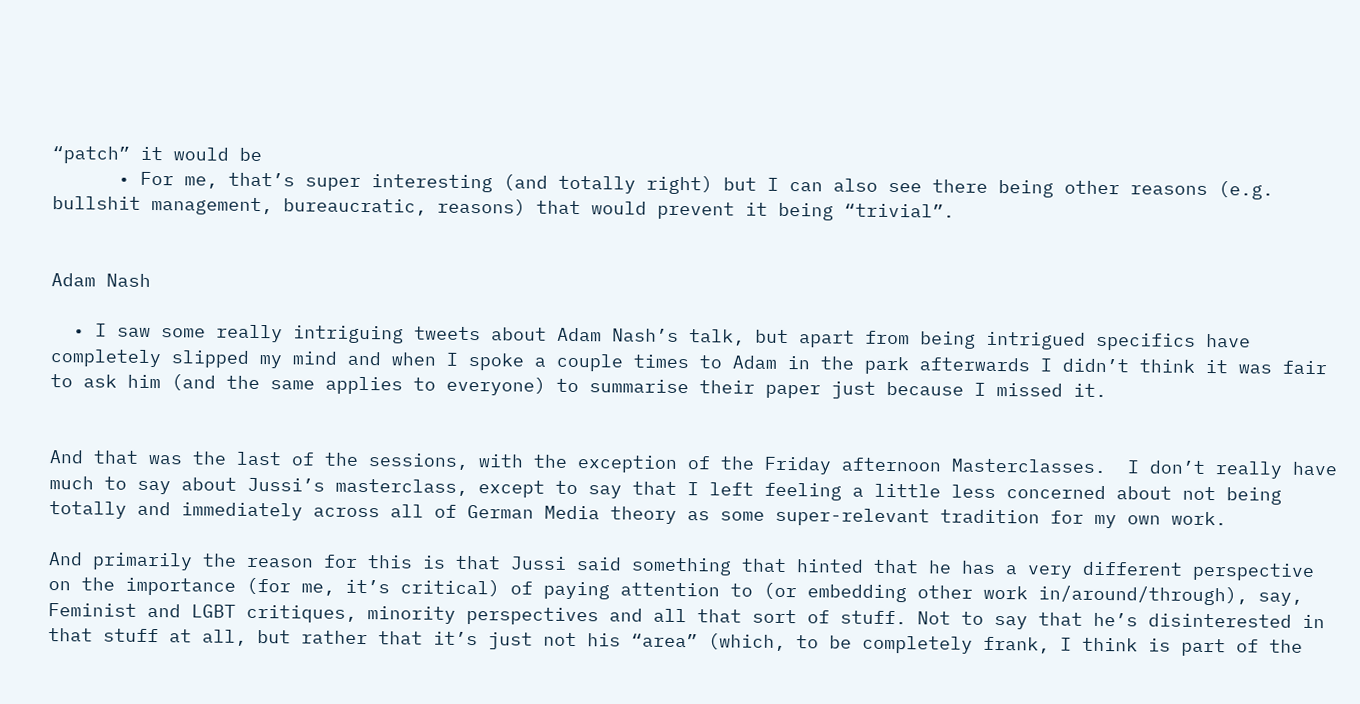“patch” it would be
      • For me, that’s super interesting (and totally right) but I can also see there being other reasons (e.g. bullshit management, bureaucratic, reasons) that would prevent it being “trivial”.


Adam Nash

  • I saw some really intriguing tweets about Adam Nash’s talk, but apart from being intrigued specifics have completely slipped my mind and when I spoke a couple times to Adam in the park afterwards I didn’t think it was fair to ask him (and the same applies to everyone) to summarise their paper just because I missed it.


And that was the last of the sessions, with the exception of the Friday afternoon Masterclasses.  I don’t really have much to say about Jussi’s masterclass, except to say that I left feeling a little less concerned about not being totally and immediately across all of German Media theory as some super-relevant tradition for my own work.

And primarily the reason for this is that Jussi said something that hinted that he has a very different perspective on the importance (for me, it’s critical) of paying attention to (or embedding other work in/around/through), say, Feminist and LGBT critiques, minority perspectives and all that sort of stuff. Not to say that he’s disinterested in that stuff at all, but rather that it’s just not his “area” (which, to be completely frank, I think is part of the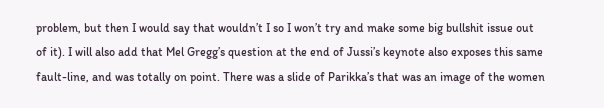problem, but then I would say that wouldn’t I so I won’t try and make some big bullshit issue out of it). I will also add that Mel Gregg’s question at the end of Jussi’s keynote also exposes this same fault-line, and was totally on point. There was a slide of Parikka’s that was an image of the women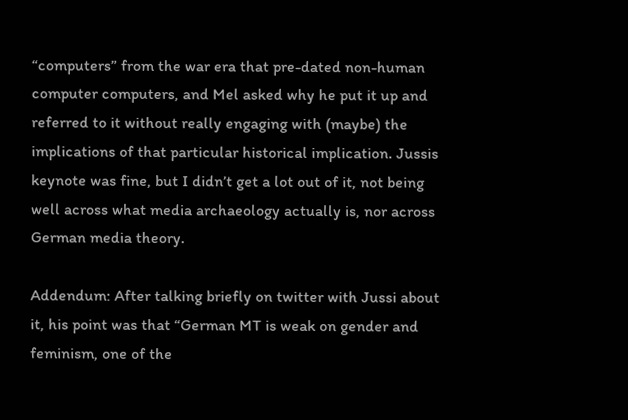“computers” from the war era that pre-dated non-human computer computers, and Mel asked why he put it up and referred to it without really engaging with (maybe) the implications of that particular historical implication. Jussis keynote was fine, but I didn’t get a lot out of it, not being well across what media archaeology actually is, nor across German media theory.

Addendum: After talking briefly on twitter with Jussi about it, his point was that “German MT is weak on gender and feminism, one of the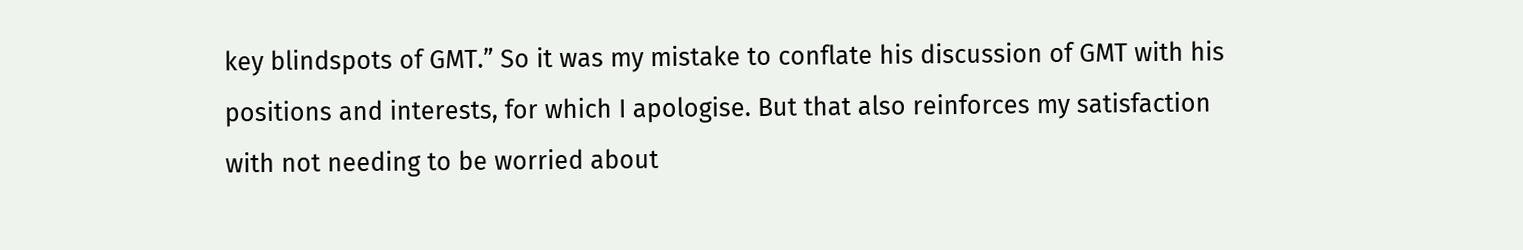key blindspots of GMT.” So it was my mistake to conflate his discussion of GMT with his positions and interests, for which I apologise. But that also reinforces my satisfaction with not needing to be worried about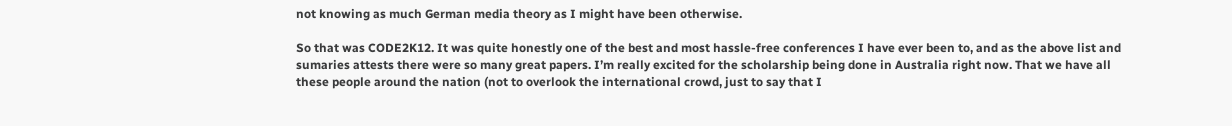not knowing as much German media theory as I might have been otherwise.

So that was CODE2K12. It was quite honestly one of the best and most hassle-free conferences I have ever been to, and as the above list and sumaries attests there were so many great papers. I’m really excited for the scholarship being done in Australia right now. That we have all these people around the nation (not to overlook the international crowd, just to say that I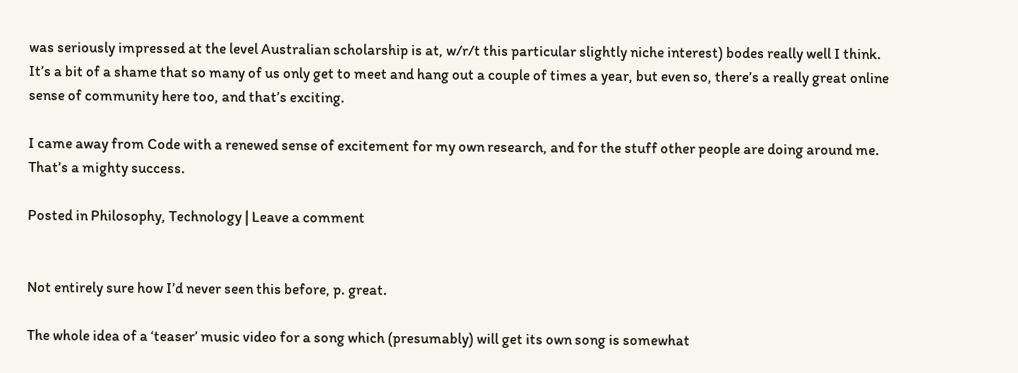was seriously impressed at the level Australian scholarship is at, w/r/t this particular slightly niche interest) bodes really well I think. It’s a bit of a shame that so many of us only get to meet and hang out a couple of times a year, but even so, there’s a really great online sense of community here too, and that’s exciting.

I came away from Code with a renewed sense of excitement for my own research, and for the stuff other people are doing around me. That’s a mighty success.

Posted in Philosophy, Technology | Leave a comment


Not entirely sure how I’d never seen this before, p. great.

The whole idea of a ‘teaser’ music video for a song which (presumably) will get its own song is somewhat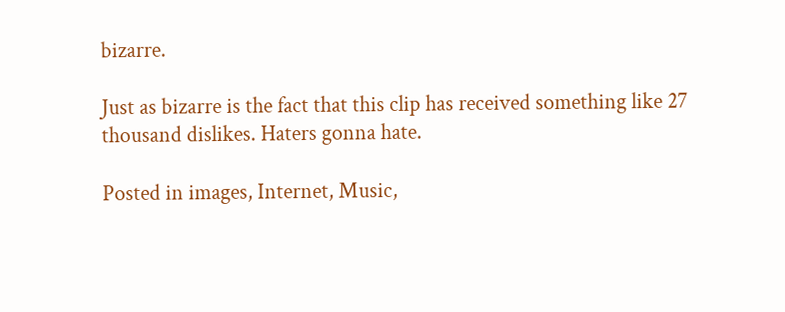bizarre.

Just as bizarre is the fact that this clip has received something like 27 thousand dislikes. Haters gonna hate.

Posted in images, Internet, Music,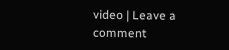video | Leave a comment